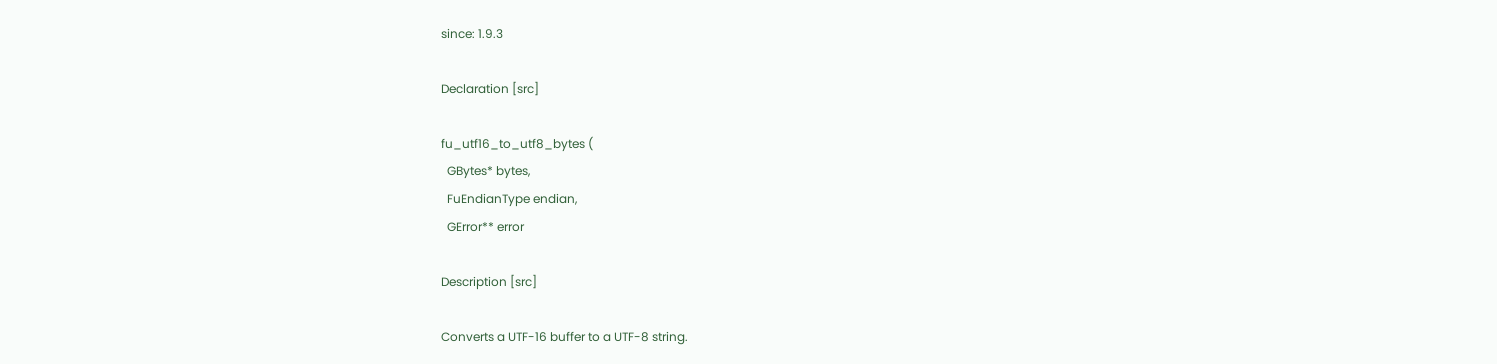since: 1.9.3

Declaration [src]

fu_utf16_to_utf8_bytes (
  GBytes* bytes,
  FuEndianType endian,
  GError** error

Description [src]

Converts a UTF-16 buffer to a UTF-8 string.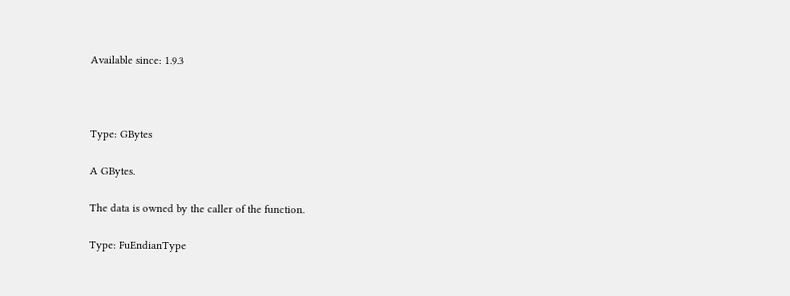Available since: 1.9.3



Type: GBytes

A GBytes.

The data is owned by the caller of the function.

Type: FuEndianType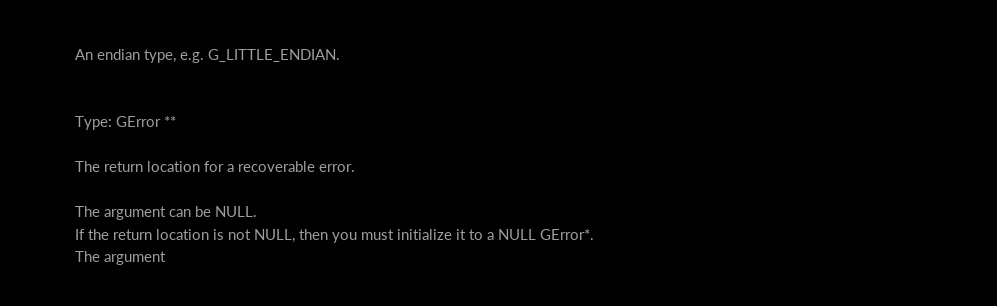An endian type, e.g. G_LITTLE_ENDIAN.


Type: GError **

The return location for a recoverable error.

The argument can be NULL.
If the return location is not NULL, then you must initialize it to a NULL GError*.
The argument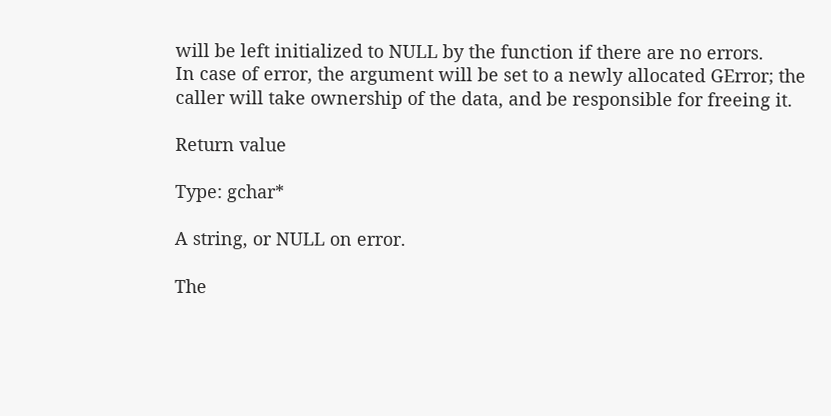will be left initialized to NULL by the function if there are no errors.
In case of error, the argument will be set to a newly allocated GError; the caller will take ownership of the data, and be responsible for freeing it.

Return value

Type: gchar*

A string, or NULL on error.

The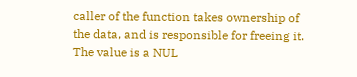caller of the function takes ownership of the data, and is responsible for freeing it.
The value is a NUL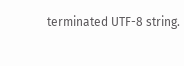terminated UTF-8 string.